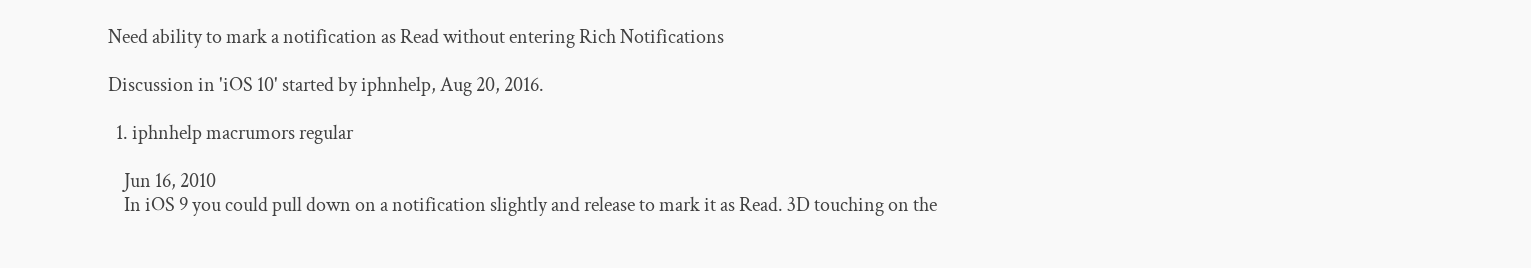Need ability to mark a notification as Read without entering Rich Notifications

Discussion in 'iOS 10' started by iphnhelp, Aug 20, 2016.

  1. iphnhelp macrumors regular

    Jun 16, 2010
    In iOS 9 you could pull down on a notification slightly and release to mark it as Read. 3D touching on the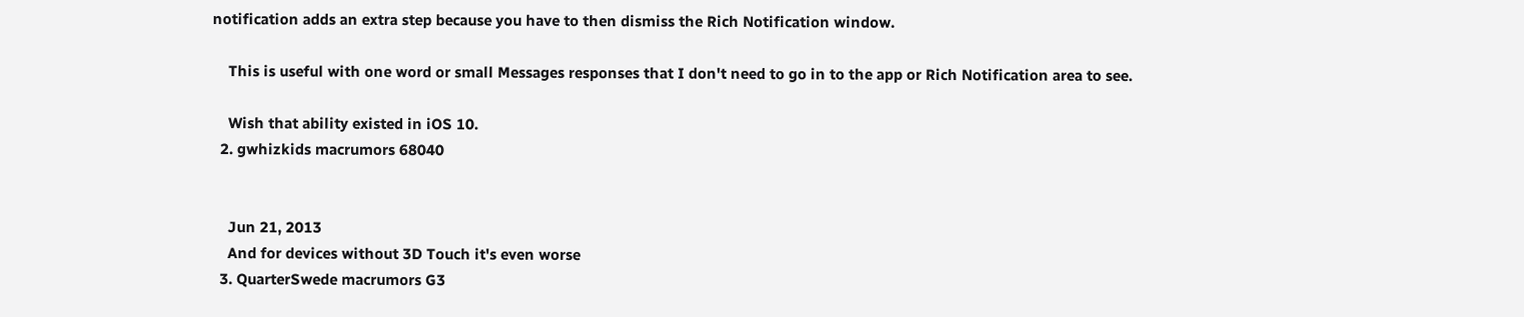notification adds an extra step because you have to then dismiss the Rich Notification window.

    This is useful with one word or small Messages responses that I don't need to go in to the app or Rich Notification area to see.

    Wish that ability existed in iOS 10.
  2. gwhizkids macrumors 68040


    Jun 21, 2013
    And for devices without 3D Touch it's even worse
  3. QuarterSwede macrumors G3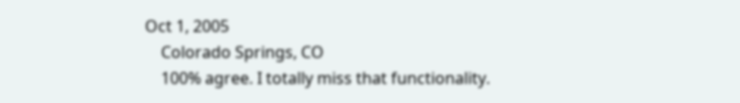Oct 1, 2005
    Colorado Springs, CO
    100% agree. I totally miss that functionality.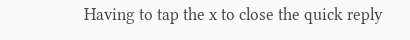Having to tap the x to close the quick reply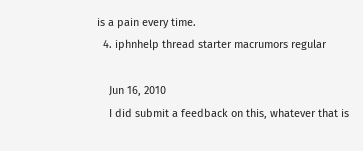is a pain every time.
  4. iphnhelp thread starter macrumors regular

    Jun 16, 2010
    I did submit a feedback on this, whatever that is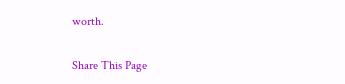worth.

Share This Page